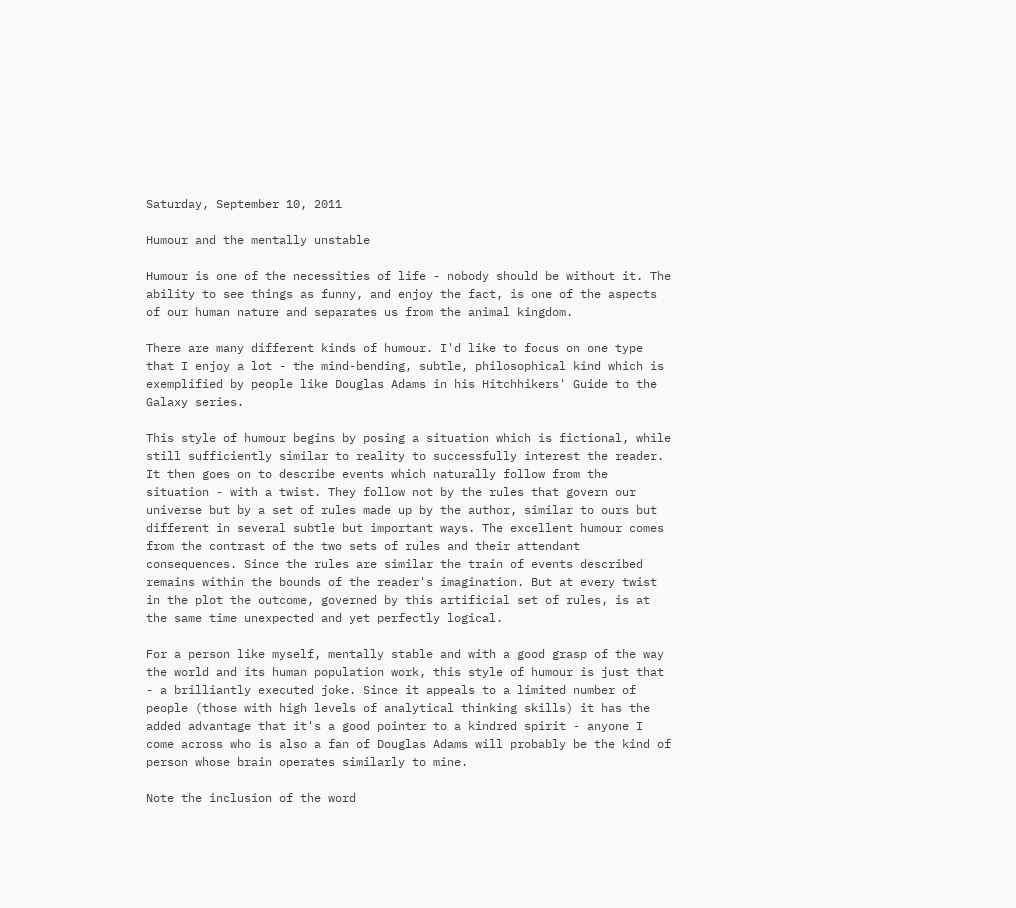Saturday, September 10, 2011

Humour and the mentally unstable

Humour is one of the necessities of life - nobody should be without it. The ability to see things as funny, and enjoy the fact, is one of the aspects of our human nature and separates us from the animal kingdom.

There are many different kinds of humour. I'd like to focus on one type that I enjoy a lot - the mind-bending, subtle, philosophical kind which is exemplified by people like Douglas Adams in his Hitchhikers' Guide to the Galaxy series.

This style of humour begins by posing a situation which is fictional, while still sufficiently similar to reality to successfully interest the reader. It then goes on to describe events which naturally follow from the situation - with a twist. They follow not by the rules that govern our universe but by a set of rules made up by the author, similar to ours but different in several subtle but important ways. The excellent humour comes from the contrast of the two sets of rules and their attendant consequences. Since the rules are similar the train of events described remains within the bounds of the reader's imagination. But at every twist in the plot the outcome, governed by this artificial set of rules, is at the same time unexpected and yet perfectly logical.

For a person like myself, mentally stable and with a good grasp of the way the world and its human population work, this style of humour is just that - a brilliantly executed joke. Since it appeals to a limited number of people (those with high levels of analytical thinking skills) it has the added advantage that it's a good pointer to a kindred spirit - anyone I come across who is also a fan of Douglas Adams will probably be the kind of person whose brain operates similarly to mine.

Note the inclusion of the word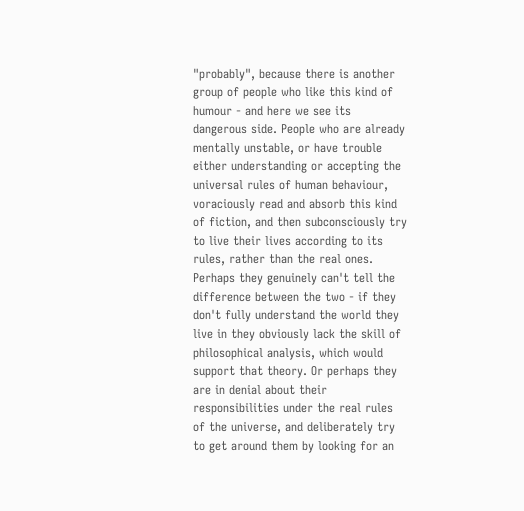"probably", because there is another group of people who like this kind of humour - and here we see its dangerous side. People who are already mentally unstable, or have trouble either understanding or accepting the universal rules of human behaviour, voraciously read and absorb this kind of fiction, and then subconsciously try to live their lives according to its rules, rather than the real ones. Perhaps they genuinely can't tell the difference between the two - if they don't fully understand the world they live in they obviously lack the skill of philosophical analysis, which would support that theory. Or perhaps they are in denial about their responsibilities under the real rules of the universe, and deliberately try to get around them by looking for an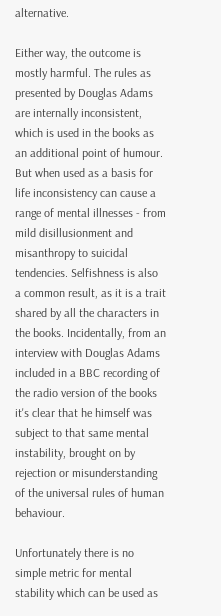alternative.

Either way, the outcome is mostly harmful. The rules as presented by Douglas Adams are internally inconsistent, which is used in the books as an additional point of humour. But when used as a basis for life inconsistency can cause a range of mental illnesses - from mild disillusionment and misanthropy to suicidal tendencies. Selfishness is also a common result, as it is a trait shared by all the characters in the books. Incidentally, from an interview with Douglas Adams included in a BBC recording of the radio version of the books it's clear that he himself was subject to that same mental instability, brought on by rejection or misunderstanding of the universal rules of human behaviour.

Unfortunately there is no simple metric for mental stability which can be used as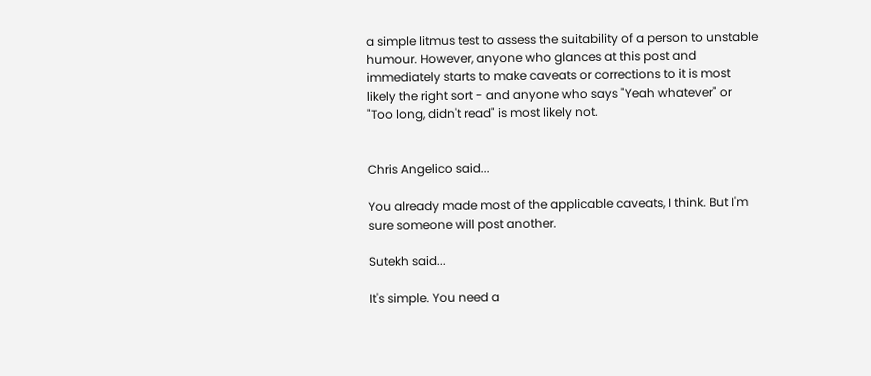a simple litmus test to assess the suitability of a person to unstable humour. However, anyone who glances at this post and immediately starts to make caveats or corrections to it is most likely the right sort - and anyone who says "Yeah whatever" or "Too long, didn't read" is most likely not.


Chris Angelico said...

You already made most of the applicable caveats, I think. But I'm sure someone will post another.

Sutekh said...

It's simple. You need a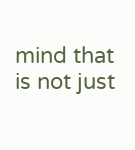mind that is not just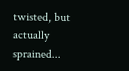twisted, but actually sprained...